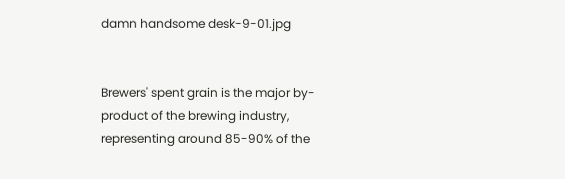damn handsome desk-9-01.jpg


Brewers' spent grain is the major by-product of the brewing industry, representing around 85-90% of the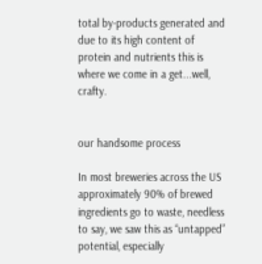total by-products generated and due to its high content of protein and nutrients this is where we come in a get...well, crafty.


our handsome process

In most breweries across the US approximately 90% of brewed ingredients go to waste, needless to say, we saw this as “untapped” potential, especially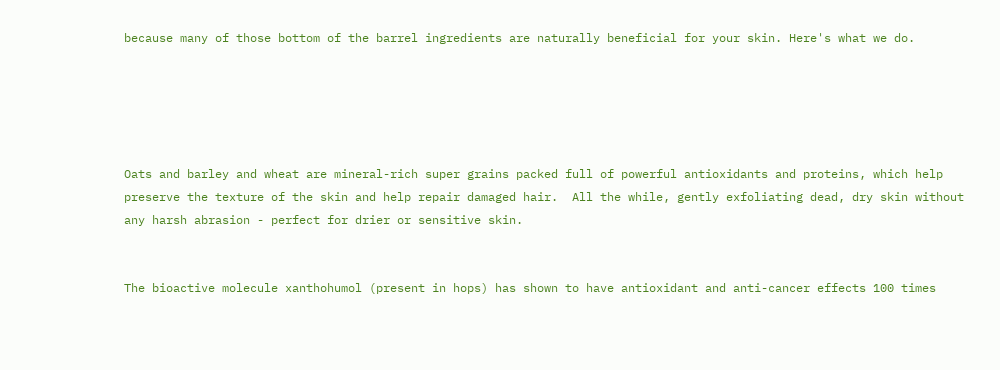because many of those bottom of the barrel ingredients are naturally beneficial for your skin. Here's what we do.





Oats and barley and wheat are mineral-rich super grains packed full of powerful antioxidants and proteins, which help preserve the texture of the skin and help repair damaged hair.  All the while, gently exfoliating dead, dry skin without any harsh abrasion - perfect for drier or sensitive skin.


The bioactive molecule xanthohumol (present in hops) has shown to have antioxidant and anti-cancer effects 100 times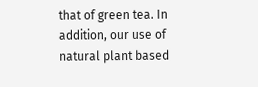that of green tea. In addition, our use of natural plant based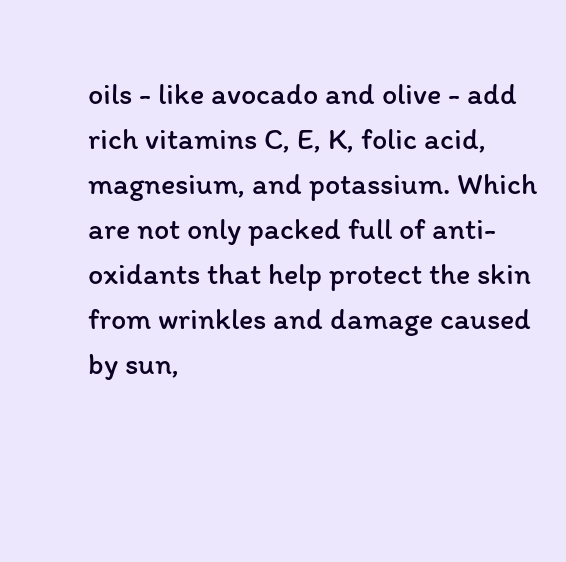oils - like avocado and olive - add rich vitamins C, E, K, folic acid, magnesium, and potassium. Which are not only packed full of anti-oxidants that help protect the skin from wrinkles and damage caused by sun,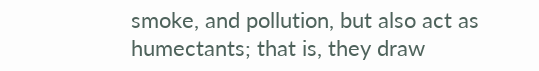smoke, and pollution, but also act as humectants; that is, they draw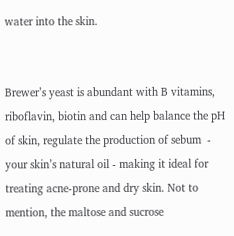water into the skin.


Brewer’s yeast is abundant with B vitamins, riboflavin, biotin and can help balance the pH of skin, regulate the production of sebum  - your skin’s natural oil - making it ideal for treating acne-prone and dry skin. Not to mention, the maltose and sucrose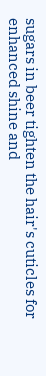sugars in beer tighten the hair's cuticles for enhanced shine and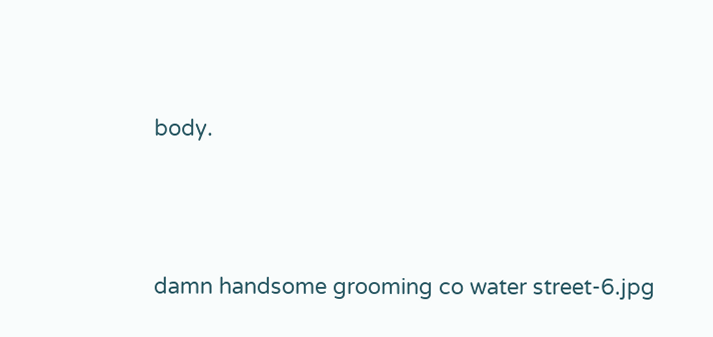body.





damn handsome grooming co water street-6.jpg